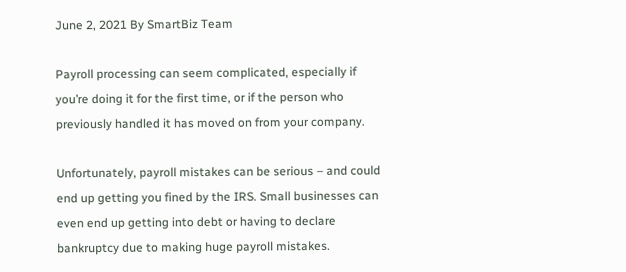June 2, 2021 By SmartBiz Team

Payroll processing can seem complicated, especially if you’re doing it for the first time, or if the person who previously handled it has moved on from your company.

Unfortunately, payroll mistakes can be serious – and could end up getting you fined by the IRS. Small businesses can even end up getting into debt or having to declare bankruptcy due to making huge payroll mistakes.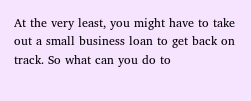At the very least, you might have to take out a small business loan to get back on track. So what can you do to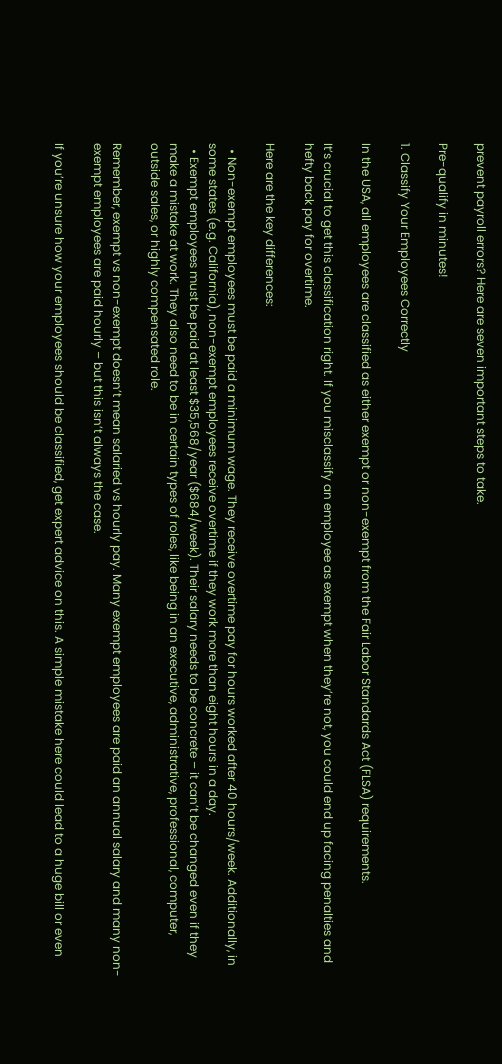prevent payroll errors? Here are seven important steps to take.

Pre-qualify in minutes!

1. Classify Your Employees Correctly

In the USA, all employees are classified as either exempt or non-exempt from the Fair Labor Standards Act (FLSA) requirements.

It’s crucial to get this classification right. If you misclassify an employee as exempt when they’re not, you could end up facing penalties and hefty back pay for overtime.

Here are the key differences:

  • Non-exempt employees must be paid a minimum wage. They receive overtime pay for hours worked after 40 hours/week. Additionally, in some states (e.g. California), non-exempt employees receive overtime if they work more than eight hours in a day.
  • Exempt employees must be paid at least $35,568/year ($684/week). Their salary needs to be concrete – it can’t be changed even if they make a mistake at work. They also need to be in certain types of roles, like being in an executive, administrative, professional, computer, outside sales, or highly compensated role.

Remember, exempt vs non-exempt doesn’t mean salaried vs hourly pay. Many exempt employees are paid an annual salary and many non-exempt employees are paid hourly – but this isn’t always the case.

If you’re unsure how your employees should be classified, get expert advice on this. A simple mistake here could lead to a huge bill or even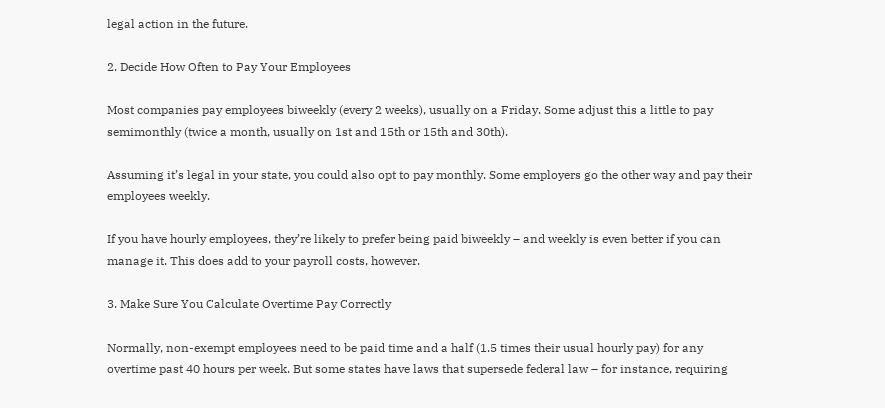legal action in the future.

2. Decide How Often to Pay Your Employees

Most companies pay employees biweekly (every 2 weeks), usually on a Friday. Some adjust this a little to pay semimonthly (twice a month, usually on 1st and 15th or 15th and 30th).

Assuming it’s legal in your state, you could also opt to pay monthly. Some employers go the other way and pay their employees weekly.

If you have hourly employees, they’re likely to prefer being paid biweekly – and weekly is even better if you can manage it. This does add to your payroll costs, however.

3. Make Sure You Calculate Overtime Pay Correctly

Normally, non-exempt employees need to be paid time and a half (1.5 times their usual hourly pay) for any overtime past 40 hours per week. But some states have laws that supersede federal law – for instance, requiring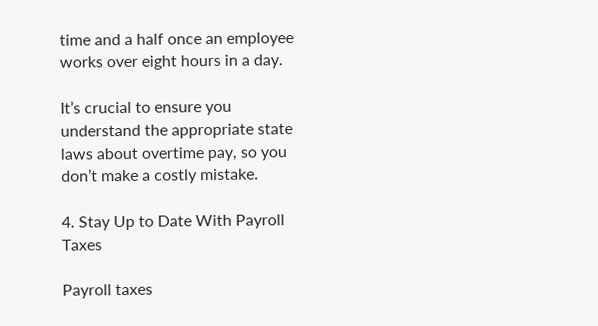time and a half once an employee works over eight hours in a day.

It’s crucial to ensure you understand the appropriate state laws about overtime pay, so you don’t make a costly mistake.

4. Stay Up to Date With Payroll Taxes

Payroll taxes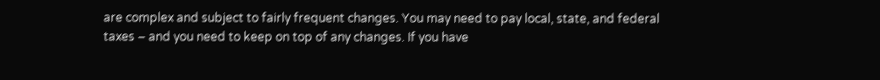are complex and subject to fairly frequent changes. You may need to pay local, state, and federal taxes – and you need to keep on top of any changes. If you have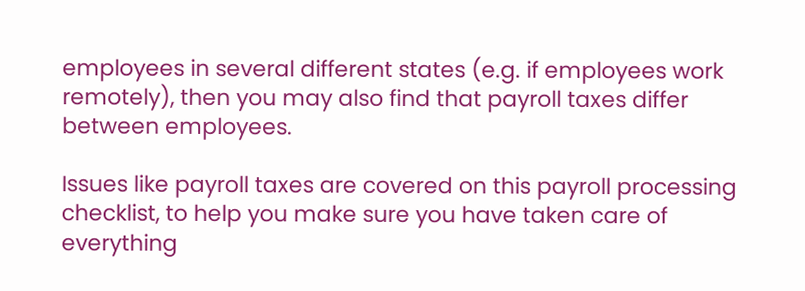employees in several different states (e.g. if employees work remotely), then you may also find that payroll taxes differ between employees.

Issues like payroll taxes are covered on this payroll processing checklist, to help you make sure you have taken care of everything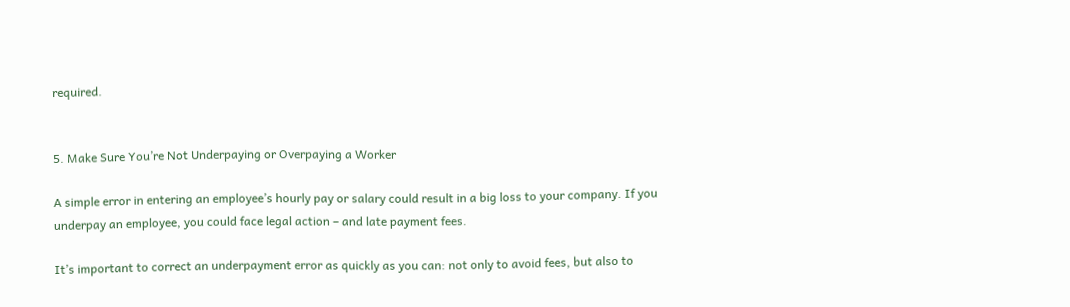required.


5. Make Sure You’re Not Underpaying or Overpaying a Worker

A simple error in entering an employee’s hourly pay or salary could result in a big loss to your company. If you underpay an employee, you could face legal action – and late payment fees.

It’s important to correct an underpayment error as quickly as you can: not only to avoid fees, but also to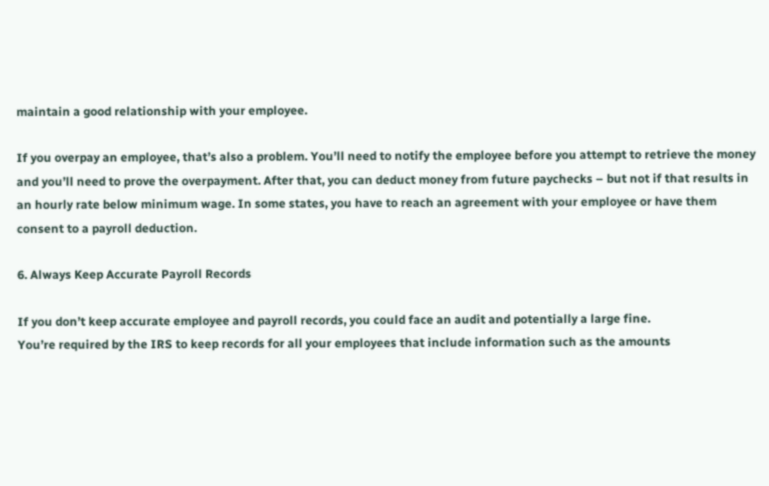maintain a good relationship with your employee.

If you overpay an employee, that’s also a problem. You’ll need to notify the employee before you attempt to retrieve the money and you’ll need to prove the overpayment. After that, you can deduct money from future paychecks – but not if that results in an hourly rate below minimum wage. In some states, you have to reach an agreement with your employee or have them consent to a payroll deduction.

6. Always Keep Accurate Payroll Records

If you don’t keep accurate employee and payroll records, you could face an audit and potentially a large fine.
You’re required by the IRS to keep records for all your employees that include information such as the amounts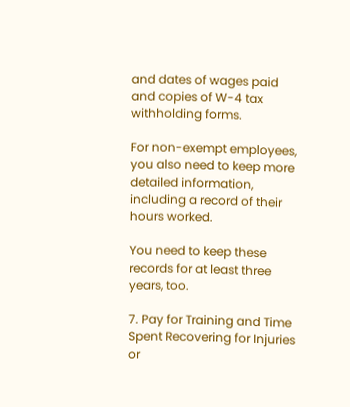and dates of wages paid and copies of W-4 tax withholding forms.

For non-exempt employees, you also need to keep more detailed information, including a record of their hours worked.

You need to keep these records for at least three years, too.

7. Pay for Training and Time Spent Recovering for Injuries or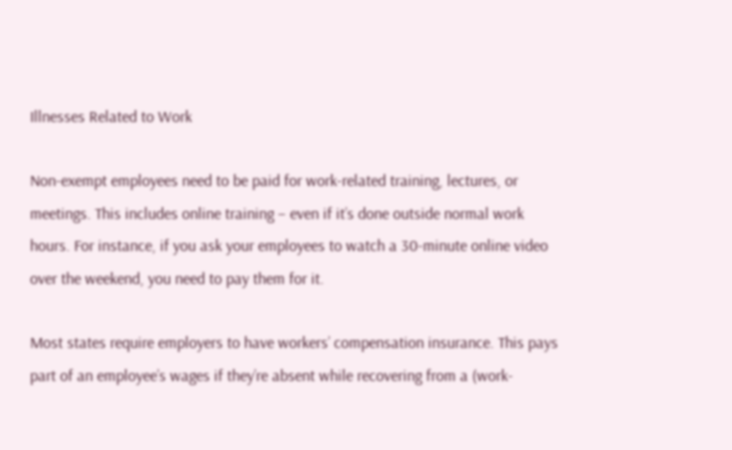Illnesses Related to Work

Non-exempt employees need to be paid for work-related training, lectures, or meetings. This includes online training – even if it’s done outside normal work hours. For instance, if you ask your employees to watch a 30-minute online video over the weekend, you need to pay them for it.

Most states require employers to have workers’ compensation insurance. This pays part of an employee’s wages if they’re absent while recovering from a (work-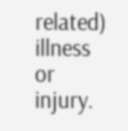related) illness or injury.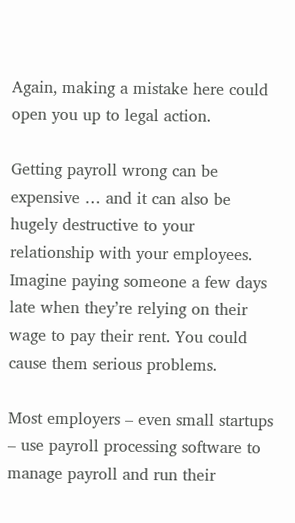Again, making a mistake here could open you up to legal action.

Getting payroll wrong can be expensive … and it can also be hugely destructive to your relationship with your employees. Imagine paying someone a few days late when they’re relying on their wage to pay their rent. You could cause them serious problems.

Most employers – even small startups – use payroll processing software to manage payroll and run their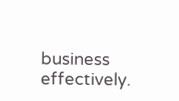business effectively.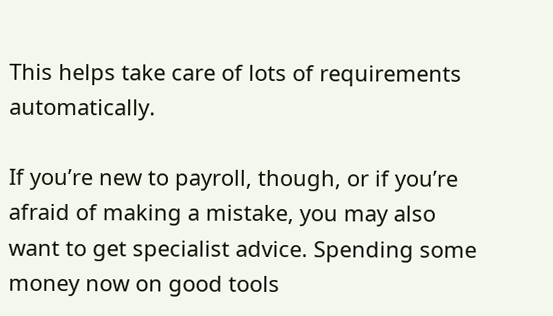This helps take care of lots of requirements automatically.

If you’re new to payroll, though, or if you’re afraid of making a mistake, you may also want to get specialist advice. Spending some money now on good tools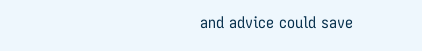and advice could save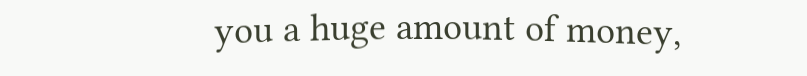you a huge amount of money,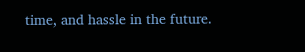time, and hassle in the future.